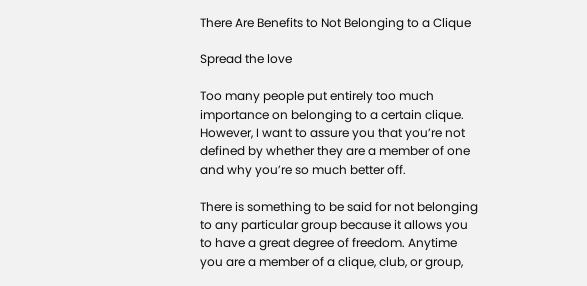There Are Benefits to Not Belonging to a Clique

Spread the love

Too many people put entirely too much importance on belonging to a certain clique. However, I want to assure you that you’re not defined by whether they are a member of one and why you’re so much better off.

There is something to be said for not belonging to any particular group because it allows you to have a great degree of freedom. Anytime you are a member of a clique, club, or group,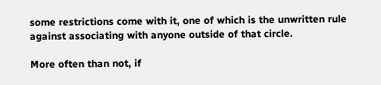some restrictions come with it, one of which is the unwritten rule against associating with anyone outside of that circle.

More often than not, if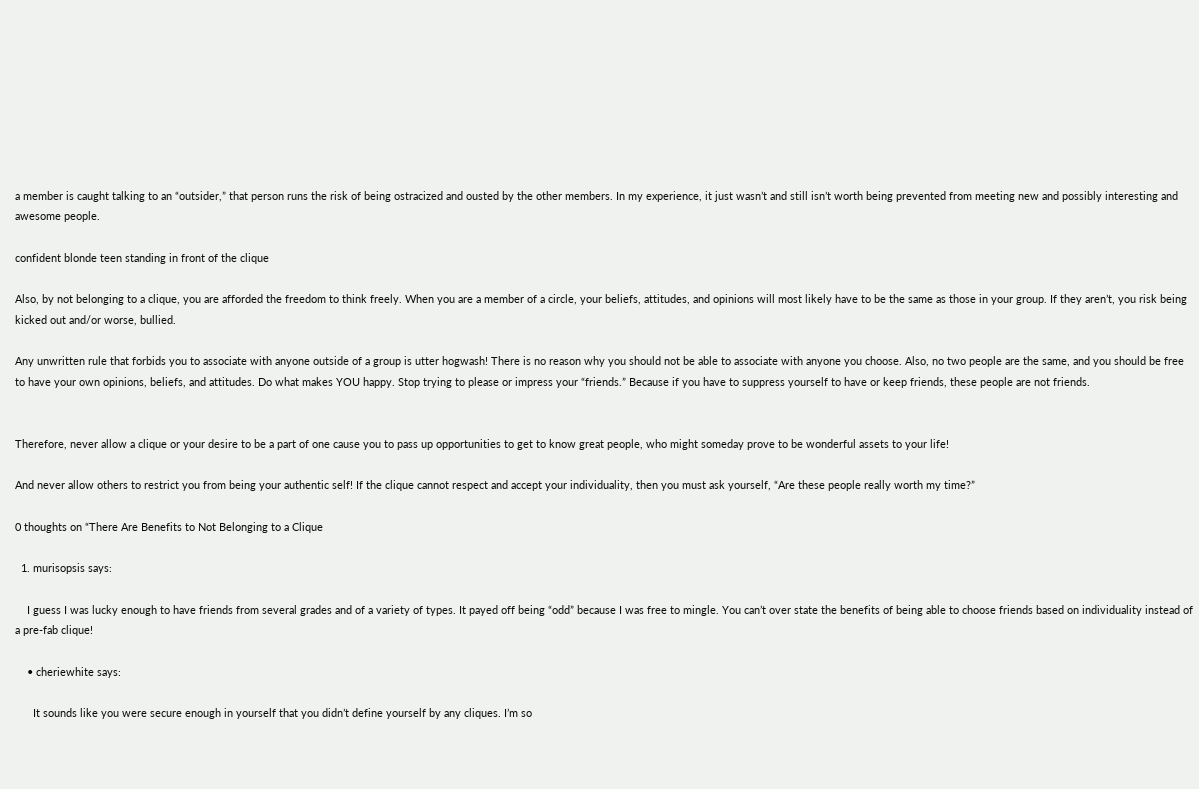a member is caught talking to an “outsider,” that person runs the risk of being ostracized and ousted by the other members. In my experience, it just wasn’t and still isn’t worth being prevented from meeting new and possibly interesting and awesome people.

confident blonde teen standing in front of the clique

Also, by not belonging to a clique, you are afforded the freedom to think freely. When you are a member of a circle, your beliefs, attitudes, and opinions will most likely have to be the same as those in your group. If they aren’t, you risk being kicked out and/or worse, bullied.

Any unwritten rule that forbids you to associate with anyone outside of a group is utter hogwash! There is no reason why you should not be able to associate with anyone you choose. Also, no two people are the same, and you should be free to have your own opinions, beliefs, and attitudes. Do what makes YOU happy. Stop trying to please or impress your “friends.” Because if you have to suppress yourself to have or keep friends, these people are not friends.


Therefore, never allow a clique or your desire to be a part of one cause you to pass up opportunities to get to know great people, who might someday prove to be wonderful assets to your life!

And never allow others to restrict you from being your authentic self! If the clique cannot respect and accept your individuality, then you must ask yourself, “Are these people really worth my time?”

0 thoughts on “There Are Benefits to Not Belonging to a Clique

  1. murisopsis says:

    I guess I was lucky enough to have friends from several grades and of a variety of types. It payed off being “odd” because I was free to mingle. You can’t over state the benefits of being able to choose friends based on individuality instead of a pre-fab clique!

    • cheriewhite says:

      It sounds like you were secure enough in yourself that you didn’t define yourself by any cliques. I’m so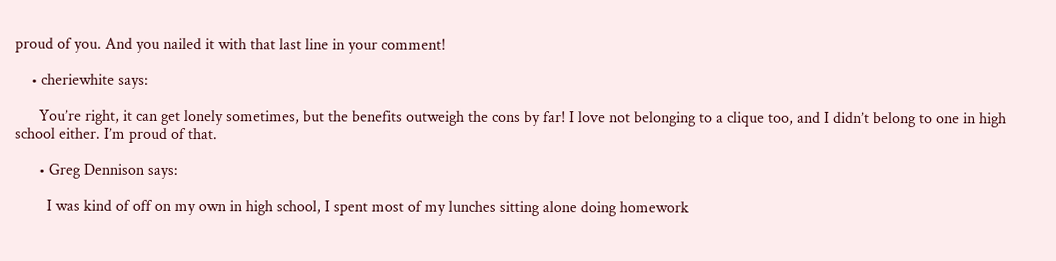proud of you. And you nailed it with that last line in your comment!

    • cheriewhite says:

      You’re right, it can get lonely sometimes, but the benefits outweigh the cons by far! I love not belonging to a clique too, and I didn’t belong to one in high school either. I’m proud of that.

      • Greg Dennison says:

        I was kind of off on my own in high school, I spent most of my lunches sitting alone doing homework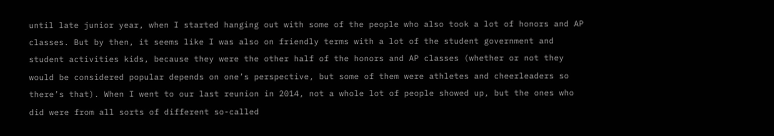until late junior year, when I started hanging out with some of the people who also took a lot of honors and AP classes. But by then, it seems like I was also on friendly terms with a lot of the student government and student activities kids, because they were the other half of the honors and AP classes (whether or not they would be considered popular depends on one’s perspective, but some of them were athletes and cheerleaders so there’s that). When I went to our last reunion in 2014, not a whole lot of people showed up, but the ones who did were from all sorts of different so-called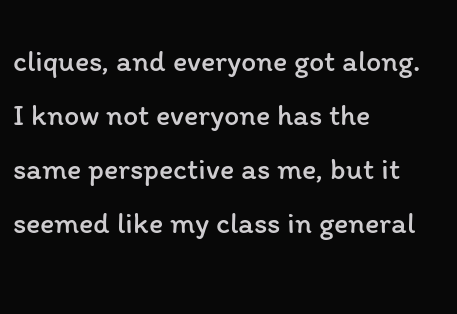cliques, and everyone got along. I know not everyone has the same perspective as me, but it seemed like my class in general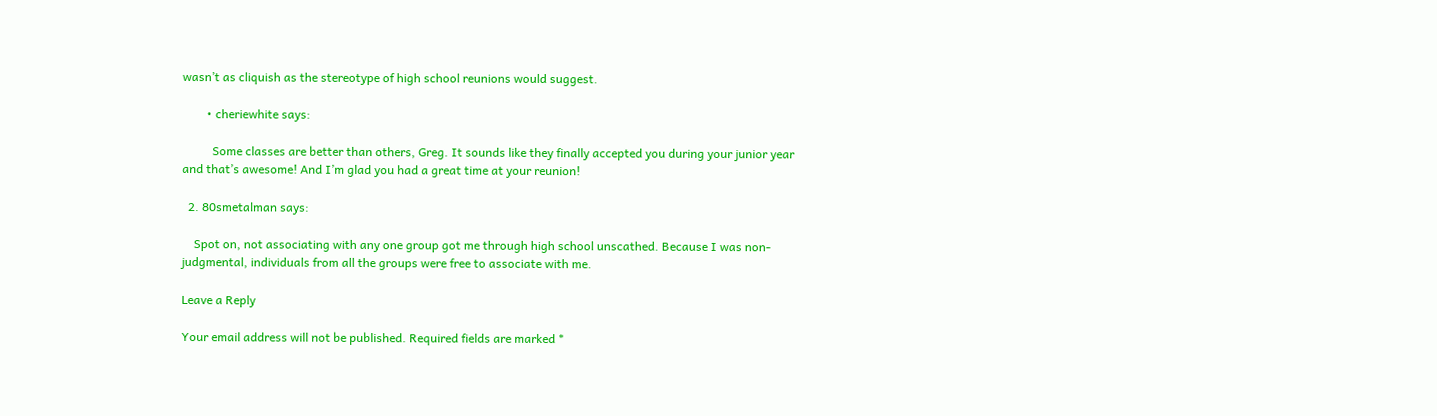wasn’t as cliquish as the stereotype of high school reunions would suggest.

        • cheriewhite says:

          Some classes are better than others, Greg. It sounds like they finally accepted you during your junior year and that’s awesome! And I’m glad you had a great time at your reunion!

  2. 80smetalman says:

    Spot on, not associating with any one group got me through high school unscathed. Because I was non-judgmental, individuals from all the groups were free to associate with me.

Leave a Reply

Your email address will not be published. Required fields are marked *